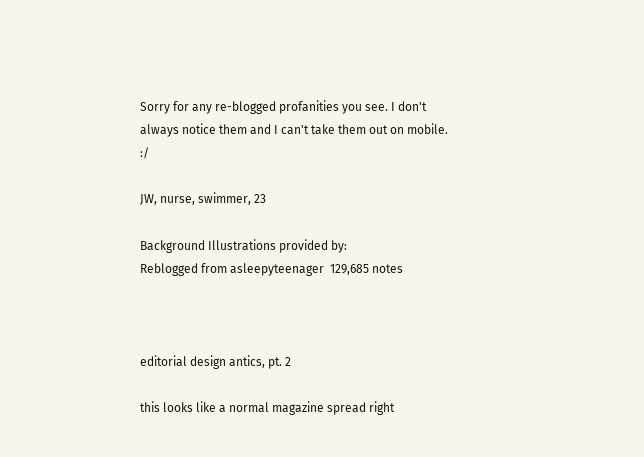Sorry for any re-blogged profanities you see. I don't always notice them and I can't take them out on mobile. :/

JW, nurse, swimmer, 23

Background Illustrations provided by:
Reblogged from asleepyteenager  129,685 notes



editorial design antics, pt. 2

this looks like a normal magazine spread right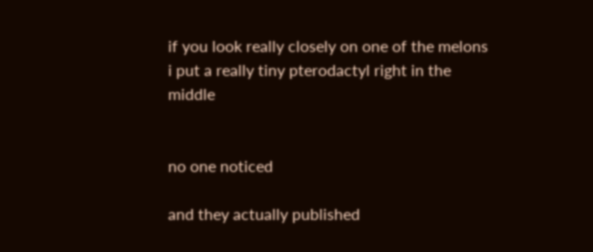if you look really closely on one of the melons i put a really tiny pterodactyl right in the middle


no one noticed

and they actually published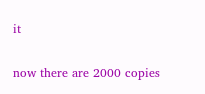it

now there are 2000 copies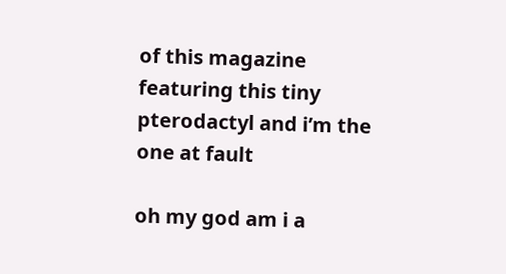of this magazine featuring this tiny pterodactyl and i’m the one at fault

oh my god am i a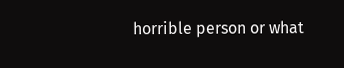horrible person or what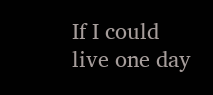If I could live one day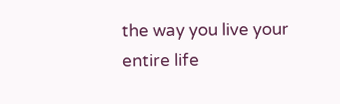the way you live your entire life